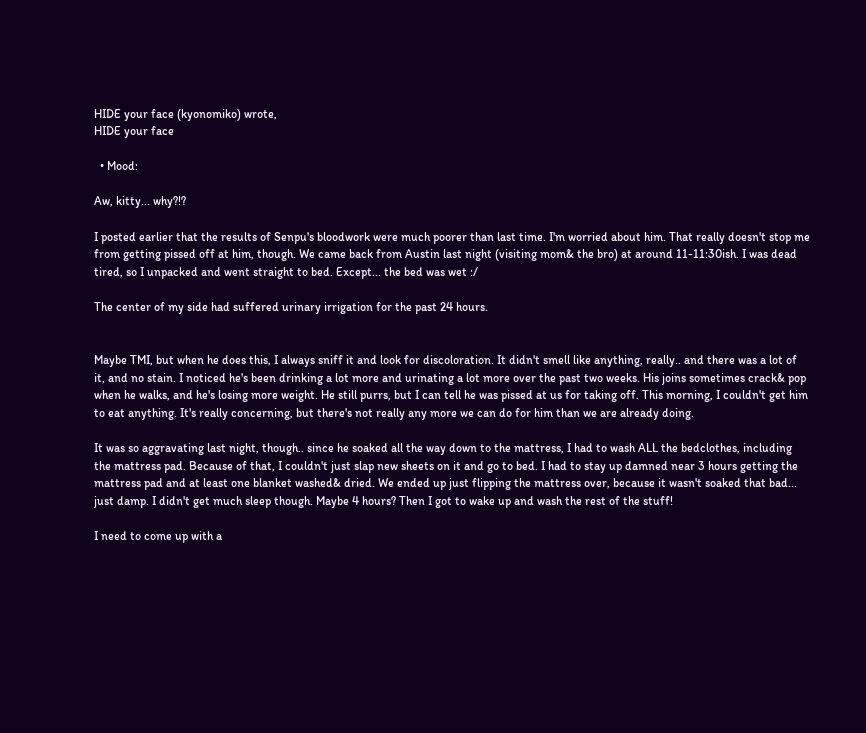HIDE your face (kyonomiko) wrote,
HIDE your face

  • Mood:

Aw, kitty... why?!?

I posted earlier that the results of Senpu's bloodwork were much poorer than last time. I'm worried about him. That really doesn't stop me from getting pissed off at him, though. We came back from Austin last night (visiting mom& the bro) at around 11-11:30ish. I was dead tired, so I unpacked and went straight to bed. Except... the bed was wet :/

The center of my side had suffered urinary irrigation for the past 24 hours.


Maybe TMI, but when he does this, I always sniff it and look for discoloration. It didn't smell like anything, really.. and there was a lot of it, and no stain. I noticed he's been drinking a lot more and urinating a lot more over the past two weeks. His joins sometimes crack& pop when he walks, and he's losing more weight. He still purrs, but I can tell he was pissed at us for taking off. This morning, I couldn't get him to eat anything. It's really concerning, but there's not really any more we can do for him than we are already doing.

It was so aggravating last night, though.. since he soaked all the way down to the mattress, I had to wash ALL the bedclothes, including the mattress pad. Because of that, I couldn't just slap new sheets on it and go to bed. I had to stay up damned near 3 hours getting the mattress pad and at least one blanket washed& dried. We ended up just flipping the mattress over, because it wasn't soaked that bad... just damp. I didn't get much sleep though. Maybe 4 hours? Then I got to wake up and wash the rest of the stuff!

I need to come up with a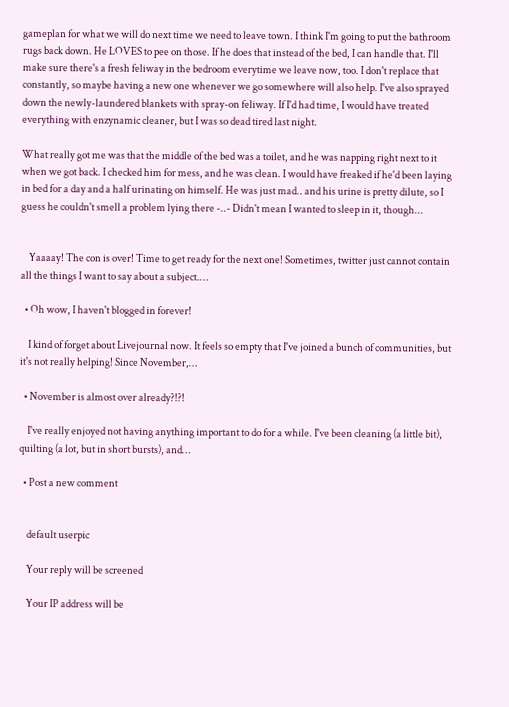gameplan for what we will do next time we need to leave town. I think I'm going to put the bathroom rugs back down. He LOVES to pee on those. If he does that instead of the bed, I can handle that. I'll make sure there's a fresh feliway in the bedroom everytime we leave now, too. I don't replace that constantly, so maybe having a new one whenever we go somewhere will also help. I've also sprayed down the newly-laundered blankets with spray-on feliway. If I'd had time, I would have treated everything with enzynamic cleaner, but I was so dead tired last night.

What really got me was that the middle of the bed was a toilet, and he was napping right next to it when we got back. I checked him for mess, and he was clean. I would have freaked if he'd been laying in bed for a day and a half urinating on himself. He was just mad.. and his urine is pretty dilute, so I guess he couldn't smell a problem lying there -..- Didn't mean I wanted to sleep in it, though...


    Yaaaay! The con is over! Time to get ready for the next one! Sometimes, twitter just cannot contain all the things I want to say about a subject.…

  • Oh wow, I haven't blogged in forever!

    I kind of forget about Livejournal now. It feels so empty that I've joined a bunch of communities, but it's not really helping! Since November,…

  • November is almost over already?!?!

    I've really enjoyed not having anything important to do for a while. I've been cleaning (a little bit), quilting (a lot, but in short bursts), and…

  • Post a new comment


    default userpic

    Your reply will be screened

    Your IP address will be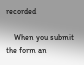recorded

    When you submit the form an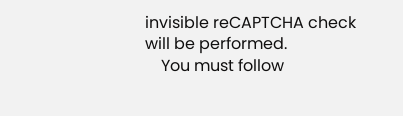invisible reCAPTCHA check will be performed.
    You must follow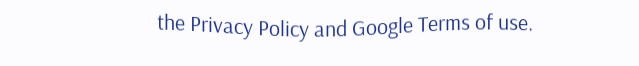the Privacy Policy and Google Terms of use.